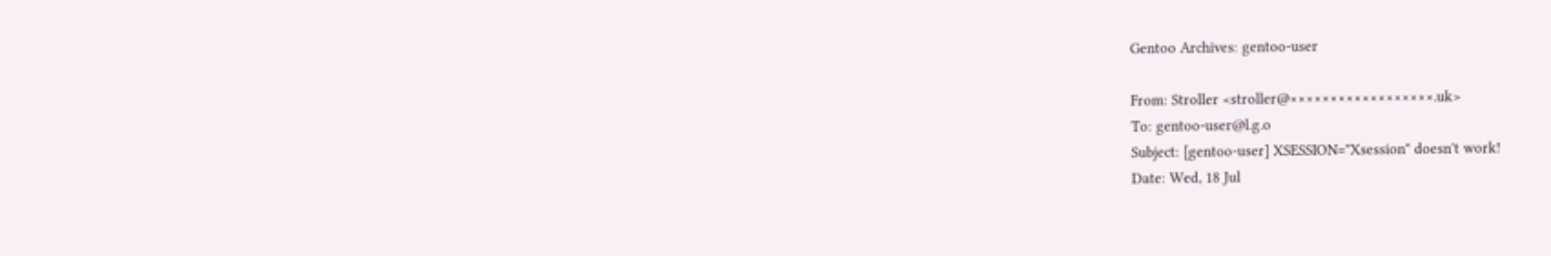Gentoo Archives: gentoo-user

From: Stroller <stroller@××××××××××××××××××.uk>
To: gentoo-user@l.g.o
Subject: [gentoo-user] XSESSION="Xsession" doesn't work!
Date: Wed, 18 Jul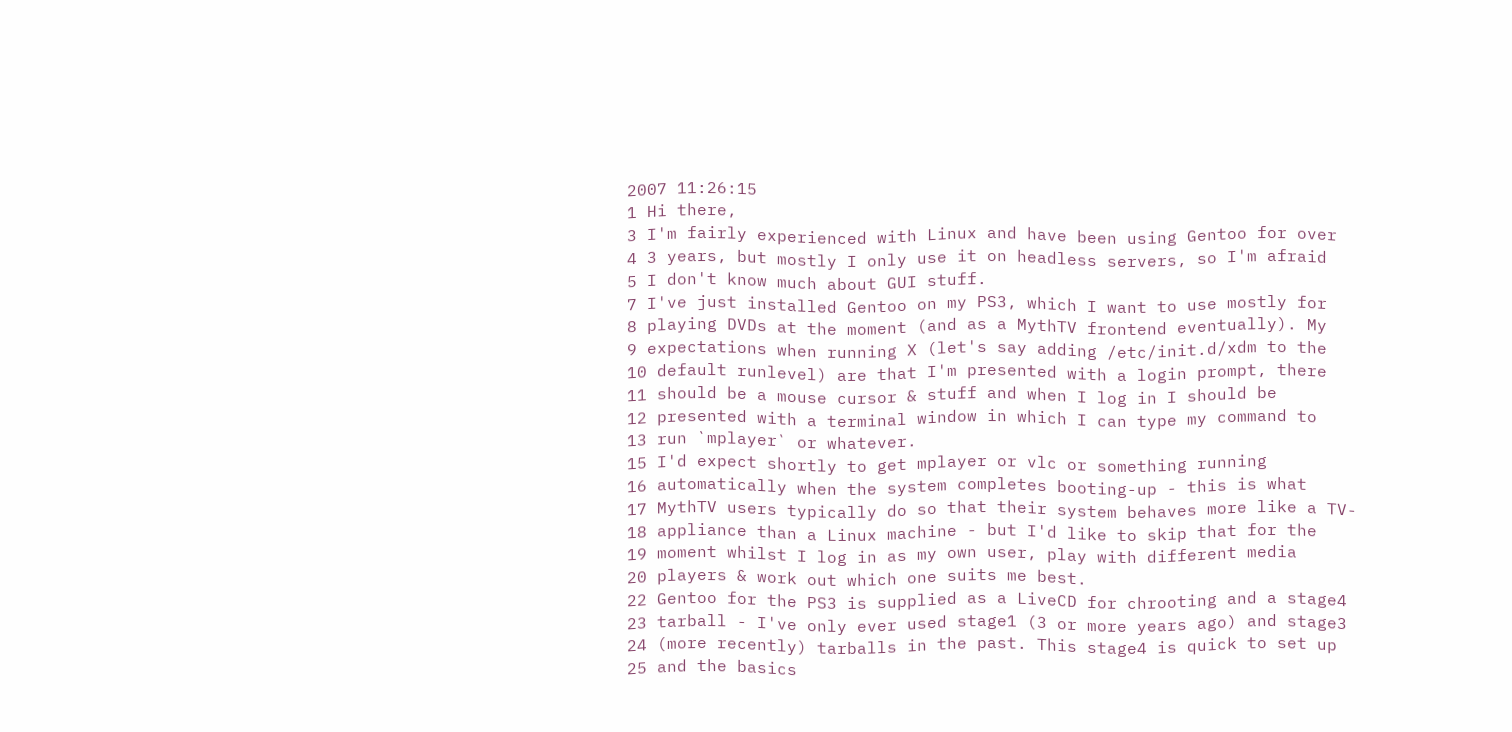2007 11:26:15
1 Hi there,
3 I'm fairly experienced with Linux and have been using Gentoo for over
4 3 years, but mostly I only use it on headless servers, so I'm afraid
5 I don't know much about GUI stuff.
7 I've just installed Gentoo on my PS3, which I want to use mostly for
8 playing DVDs at the moment (and as a MythTV frontend eventually). My
9 expectations when running X (let's say adding /etc/init.d/xdm to the
10 default runlevel) are that I'm presented with a login prompt, there
11 should be a mouse cursor & stuff and when I log in I should be
12 presented with a terminal window in which I can type my command to
13 run `mplayer` or whatever.
15 I'd expect shortly to get mplayer or vlc or something running
16 automatically when the system completes booting-up - this is what
17 MythTV users typically do so that their system behaves more like a TV-
18 appliance than a Linux machine - but I'd like to skip that for the
19 moment whilst I log in as my own user, play with different media
20 players & work out which one suits me best.
22 Gentoo for the PS3 is supplied as a LiveCD for chrooting and a stage4
23 tarball - I've only ever used stage1 (3 or more years ago) and stage3
24 (more recently) tarballs in the past. This stage4 is quick to set up
25 and the basics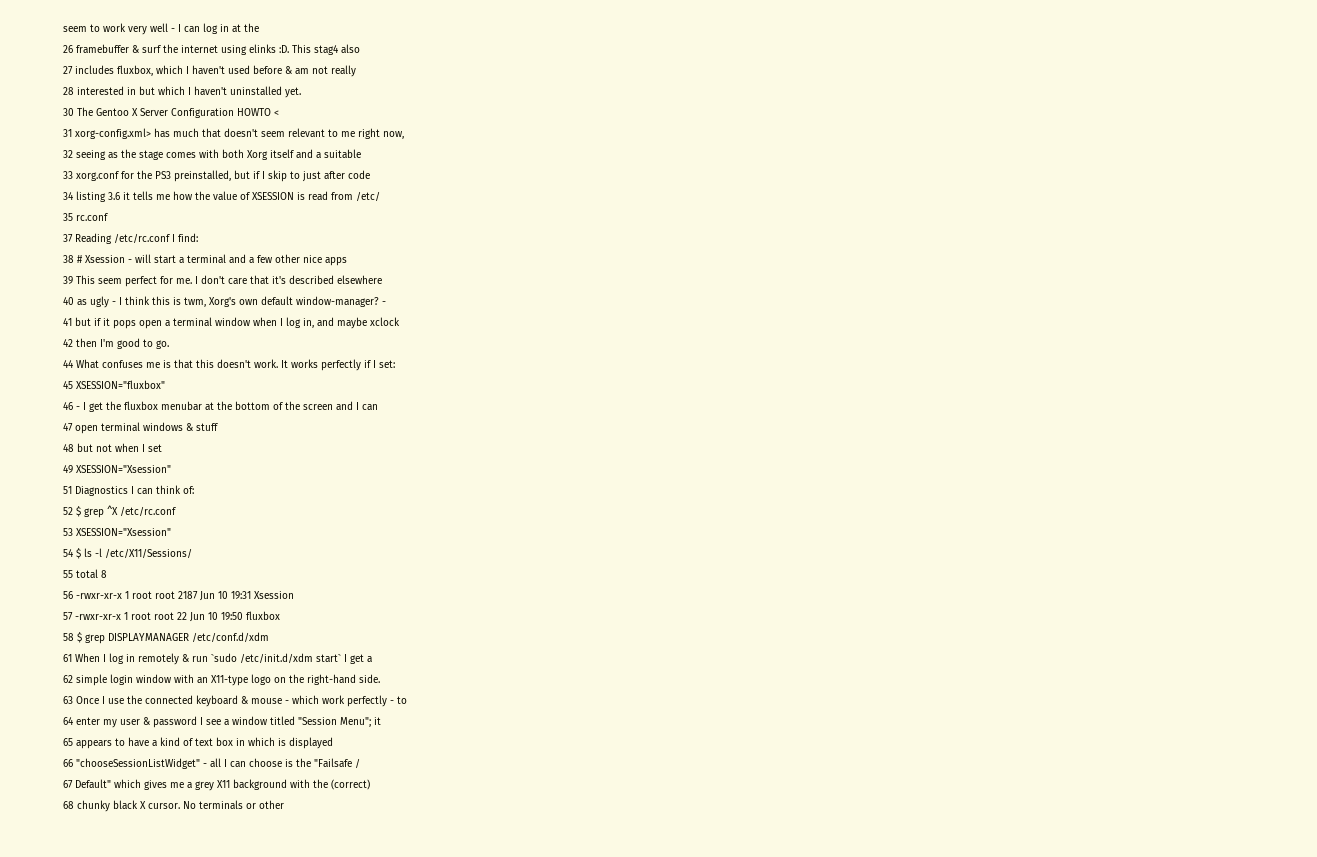seem to work very well - I can log in at the
26 framebuffer & surf the internet using elinks :D. This stag4 also
27 includes fluxbox, which I haven't used before & am not really
28 interested in but which I haven't uninstalled yet.
30 The Gentoo X Server Configuration HOWTO <
31 xorg-config.xml> has much that doesn't seem relevant to me right now,
32 seeing as the stage comes with both Xorg itself and a suitable
33 xorg.conf for the PS3 preinstalled, but if I skip to just after code
34 listing 3.6 it tells me how the value of XSESSION is read from /etc/
35 rc.conf
37 Reading /etc/rc.conf I find:
38 # Xsession - will start a terminal and a few other nice apps
39 This seem perfect for me. I don't care that it's described elsewhere
40 as ugly - I think this is twm, Xorg's own default window-manager? -
41 but if it pops open a terminal window when I log in, and maybe xclock
42 then I'm good to go.
44 What confuses me is that this doesn't work. It works perfectly if I set:
45 XSESSION="fluxbox"
46 - I get the fluxbox menubar at the bottom of the screen and I can
47 open terminal windows & stuff
48 but not when I set
49 XSESSION="Xsession"
51 Diagnostics I can think of:
52 $ grep ^X /etc/rc.conf
53 XSESSION="Xsession"
54 $ ls -l /etc/X11/Sessions/
55 total 8
56 -rwxr-xr-x 1 root root 2187 Jun 10 19:31 Xsession
57 -rwxr-xr-x 1 root root 22 Jun 10 19:50 fluxbox
58 $ grep DISPLAYMANAGER /etc/conf.d/xdm
61 When I log in remotely & run `sudo /etc/init.d/xdm start` I get a
62 simple login window with an X11-type logo on the right-hand side.
63 Once I use the connected keyboard & mouse - which work perfectly - to
64 enter my user & password I see a window titled "Session Menu"; it
65 appears to have a kind of text box in which is displayed
66 "chooseSessionListWidget" - all I can choose is the "Failsafe /
67 Default" which gives me a grey X11 background with the (correct)
68 chunky black X cursor. No terminals or other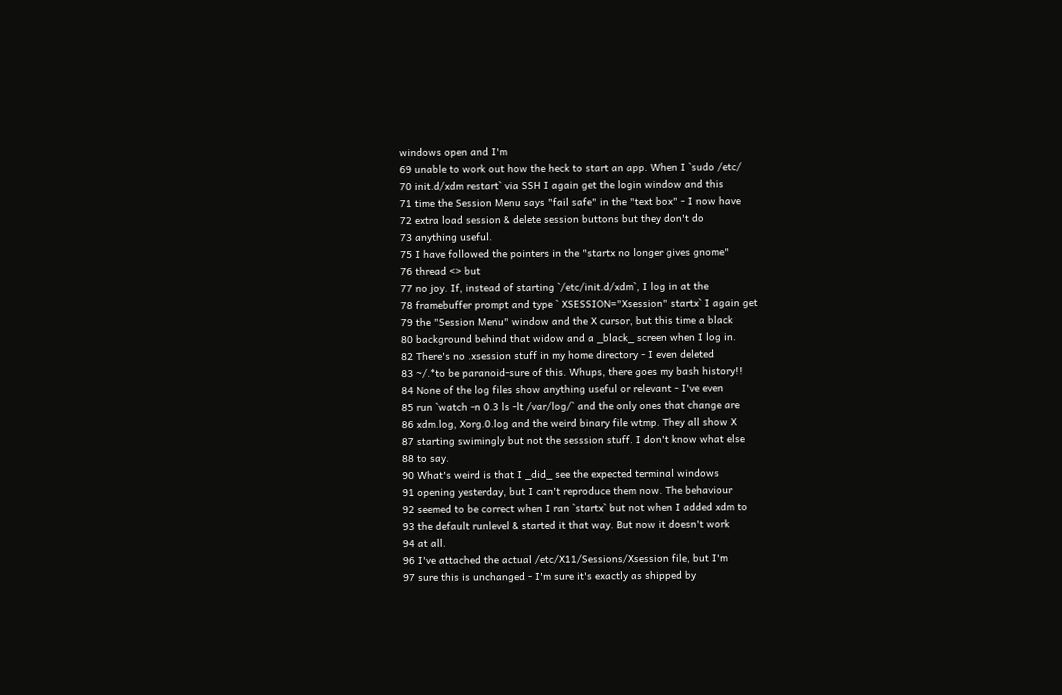windows open and I'm
69 unable to work out how the heck to start an app. When I `sudo /etc/
70 init.d/xdm restart` via SSH I again get the login window and this
71 time the Session Menu says "fail safe" in the "text box" - I now have
72 extra load session & delete session buttons but they don't do
73 anything useful.
75 I have followed the pointers in the "startx no longer gives gnome"
76 thread <> but
77 no joy. If, instead of starting `/etc/init.d/xdm`, I log in at the
78 framebuffer prompt and type ` XSESSION="Xsession" startx` I again get
79 the "Session Menu" window and the X cursor, but this time a black
80 background behind that widow and a _black_ screen when I log in.
82 There's no .xsession stuff in my home directory - I even deleted
83 ~/.*to be paranoid-sure of this. Whups, there goes my bash history!!
84 None of the log files show anything useful or relevant - I've even
85 run `watch -n 0.3 ls -lt /var/log/` and the only ones that change are
86 xdm.log, Xorg.0.log and the weird binary file wtmp. They all show X
87 starting swimingly but not the sesssion stuff. I don't know what else
88 to say.
90 What's weird is that I _did_ see the expected terminal windows
91 opening yesterday, but I can't reproduce them now. The behaviour
92 seemed to be correct when I ran `startx` but not when I added xdm to
93 the default runlevel & started it that way. But now it doesn't work
94 at all.
96 I've attached the actual /etc/X11/Sessions/Xsession file, but I'm
97 sure this is unchanged - I'm sure it's exactly as shipped by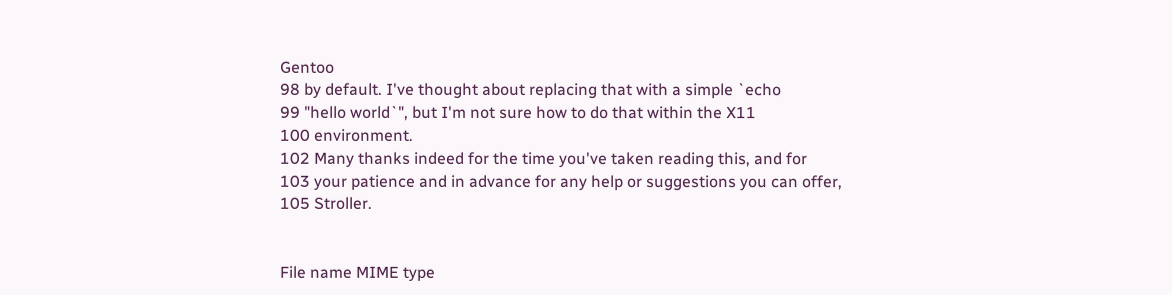Gentoo
98 by default. I've thought about replacing that with a simple `echo
99 "hello world`", but I'm not sure how to do that within the X11
100 environment.
102 Many thanks indeed for the time you've taken reading this, and for
103 your patience and in advance for any help or suggestions you can offer,
105 Stroller.


File name MIME type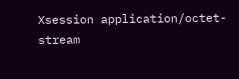Xsession application/octet-stream